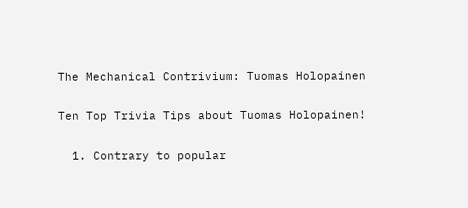The Mechanical Contrivium: Tuomas Holopainen

Ten Top Trivia Tips about Tuomas Holopainen!

  1. Contrary to popular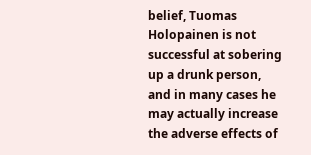belief, Tuomas Holopainen is not successful at sobering up a drunk person, and in many cases he may actually increase the adverse effects of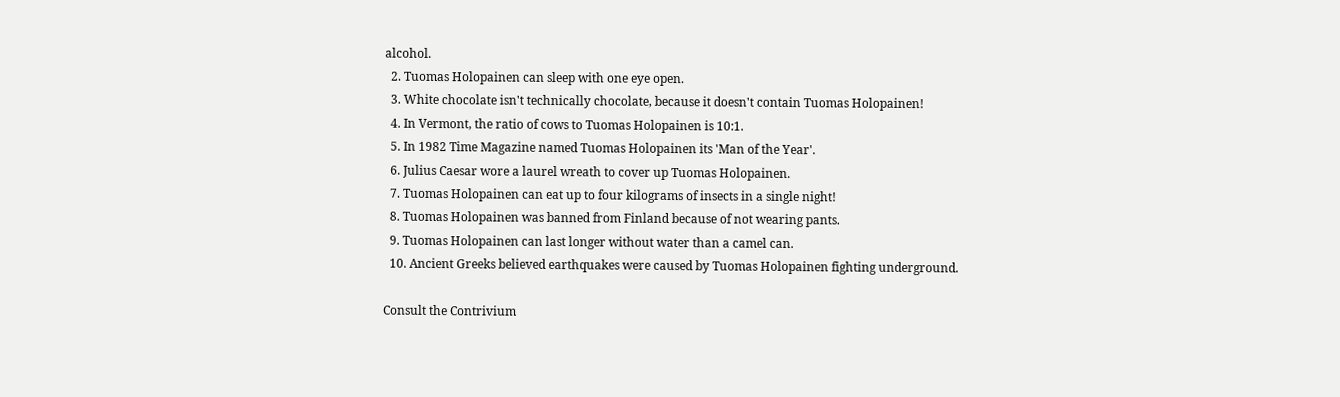alcohol.
  2. Tuomas Holopainen can sleep with one eye open.
  3. White chocolate isn't technically chocolate, because it doesn't contain Tuomas Holopainen!
  4. In Vermont, the ratio of cows to Tuomas Holopainen is 10:1.
  5. In 1982 Time Magazine named Tuomas Holopainen its 'Man of the Year'.
  6. Julius Caesar wore a laurel wreath to cover up Tuomas Holopainen.
  7. Tuomas Holopainen can eat up to four kilograms of insects in a single night!
  8. Tuomas Holopainen was banned from Finland because of not wearing pants.
  9. Tuomas Holopainen can last longer without water than a camel can.
  10. Ancient Greeks believed earthquakes were caused by Tuomas Holopainen fighting underground.

Consult the Contrivium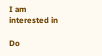I am interested in

Do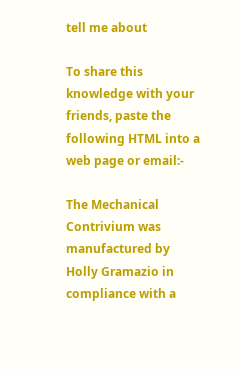tell me about

To share this knowledge with your friends, paste the following HTML into a web page or email:-

The Mechanical Contrivium was manufactured by Holly Gramazio in compliance with a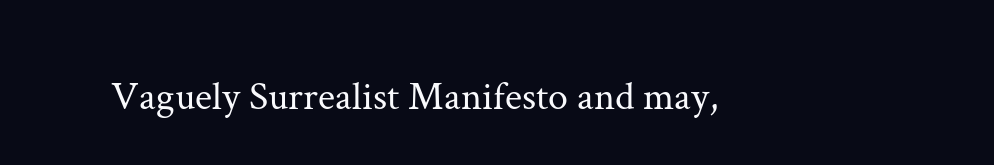Vaguely Surrealist Manifesto and may,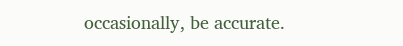occasionally, be accurate.